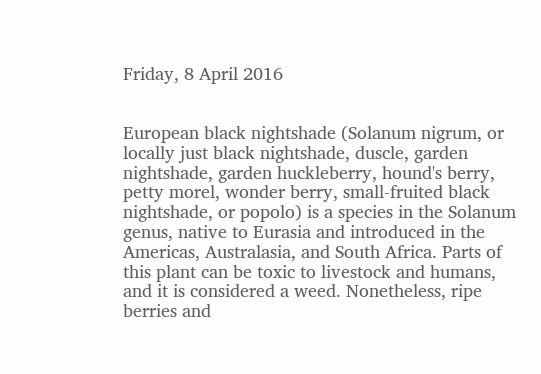Friday, 8 April 2016


European black nightshade (Solanum nigrum, or locally just black nightshade, duscle, garden nightshade, garden huckleberry, hound's berry, petty morel, wonder berry, small-fruited black nightshade, or popolo) is a species in the Solanum genus, native to Eurasia and introduced in the Americas, Australasia, and South Africa. Parts of this plant can be toxic to livestock and humans, and it is considered a weed. Nonetheless, ripe berries and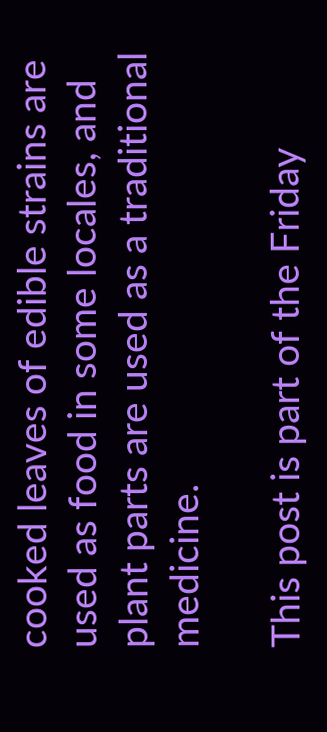cooked leaves of edible strains are used as food in some locales, and plant parts are used as a traditional medicine.

This post is part of the Friday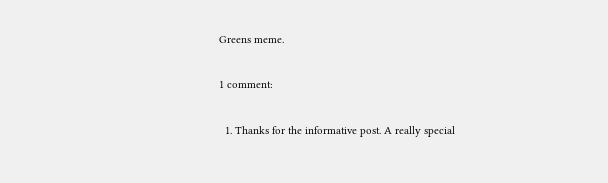Greens meme.

1 comment:

  1. Thanks for the informative post. A really special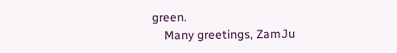green.
    Many greetings, ZamJu